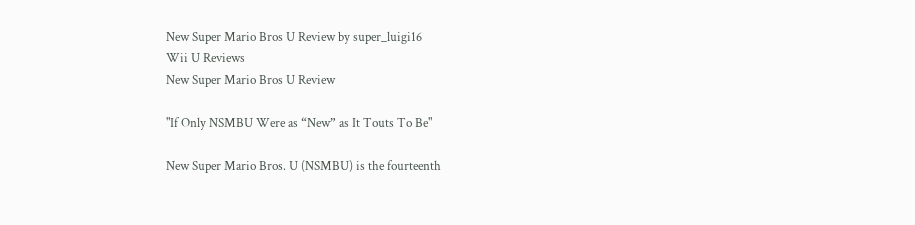New Super Mario Bros U Review by super_luigi16
Wii U Reviews
New Super Mario Bros U Review

"If Only NSMBU Were as “New” as It Touts To Be"

New Super Mario Bros. U (NSMBU) is the fourteenth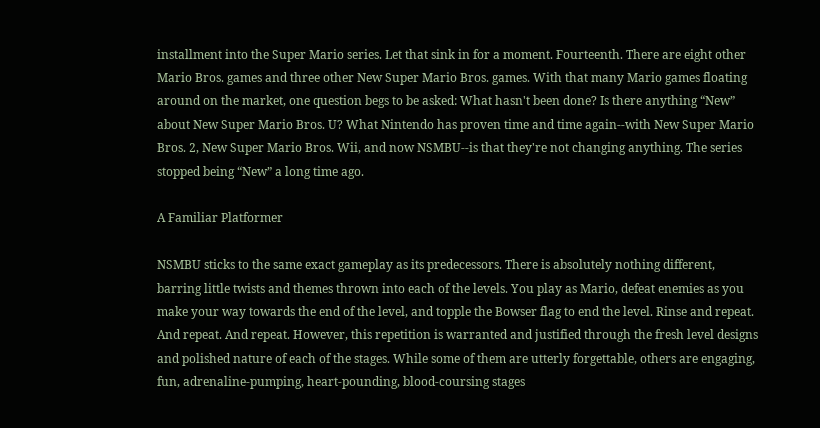installment into the Super Mario series. Let that sink in for a moment. Fourteenth. There are eight other Mario Bros. games and three other New Super Mario Bros. games. With that many Mario games floating around on the market, one question begs to be asked: What hasn't been done? Is there anything “New” about New Super Mario Bros. U? What Nintendo has proven time and time again--with New Super Mario Bros. 2, New Super Mario Bros. Wii, and now NSMBU--is that they're not changing anything. The series stopped being “New” a long time ago.

A Familiar Platformer

NSMBU sticks to the same exact gameplay as its predecessors. There is absolutely nothing different, barring little twists and themes thrown into each of the levels. You play as Mario, defeat enemies as you make your way towards the end of the level, and topple the Bowser flag to end the level. Rinse and repeat. And repeat. And repeat. However, this repetition is warranted and justified through the fresh level designs and polished nature of each of the stages. While some of them are utterly forgettable, others are engaging, fun, adrenaline-pumping, heart-pounding, blood-coursing stages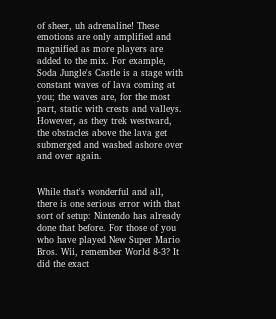of sheer, uh adrenaline! These emotions are only amplified and magnified as more players are added to the mix. For example, Soda Jungle's Castle is a stage with constant waves of lava coming at you; the waves are, for the most part, static with crests and valleys. However, as they trek westward, the obstacles above the lava get submerged and washed ashore over and over again.


While that's wonderful and all, there is one serious error with that sort of setup: Nintendo has already done that before. For those of you who have played New Super Mario Bros. Wii, remember World 8-3? It did the exact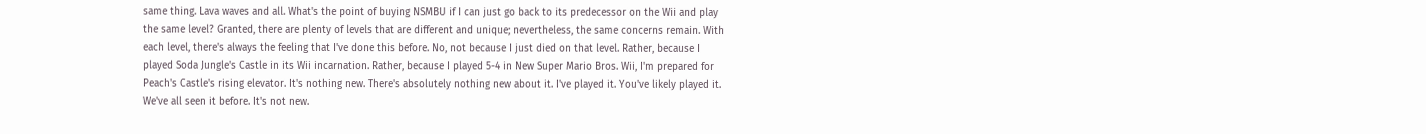same thing. Lava waves and all. What's the point of buying NSMBU if I can just go back to its predecessor on the Wii and play the same level? Granted, there are plenty of levels that are different and unique; nevertheless, the same concerns remain. With each level, there's always the feeling that I've done this before. No, not because I just died on that level. Rather, because I played Soda Jungle's Castle in its Wii incarnation. Rather, because I played 5-4 in New Super Mario Bros. Wii, I'm prepared for Peach's Castle's rising elevator. It's nothing new. There's absolutely nothing new about it. I've played it. You've likely played it. We've all seen it before. It's not new.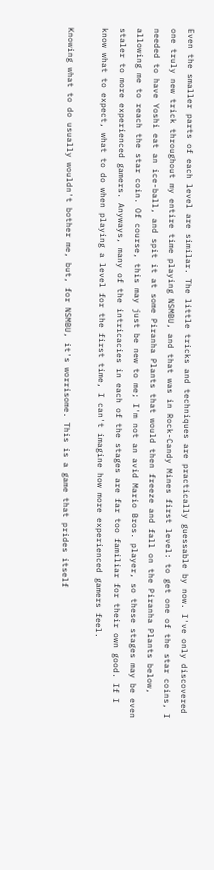Even the smaller parts of each level are similar. The little tricks and techniques are practically guessable by now. I've only discovered one truly new trick throughout my entire time playing NSMBU, and that was in Rock-Candy Mines first level: to get one of the star coins, I needed to have Yoshi eat an ice-ball, and spit it at some Piranha Plants that would then freeze and fall on the Piranha Plants below, allowing me to reach the star coin. Of course, this may just be new to me; I'm not an avid Mario Bros. player, so these stages may be even staler to more experienced gamers. Anyways, many of the intricacies in each of the stages are far too familiar for their own good. If I know what to expect, what to do when playing a level for the first time, I can't imagine how more experienced gamers feel.

Knowing what to do usually wouldn't bother me, but, for NSMBU, it's worrisome. This is a game that prides itself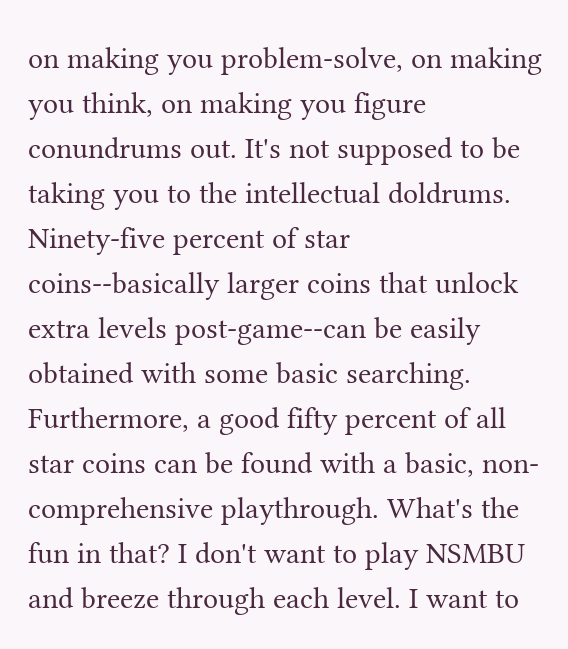on making you problem-solve, on making you think, on making you figure conundrums out. It's not supposed to be taking you to the intellectual doldrums. Ninety-five percent of star coins--basically larger coins that unlock extra levels post-game--can be easily obtained with some basic searching. Furthermore, a good fifty percent of all star coins can be found with a basic, non-comprehensive playthrough. What's the fun in that? I don't want to play NSMBU and breeze through each level. I want to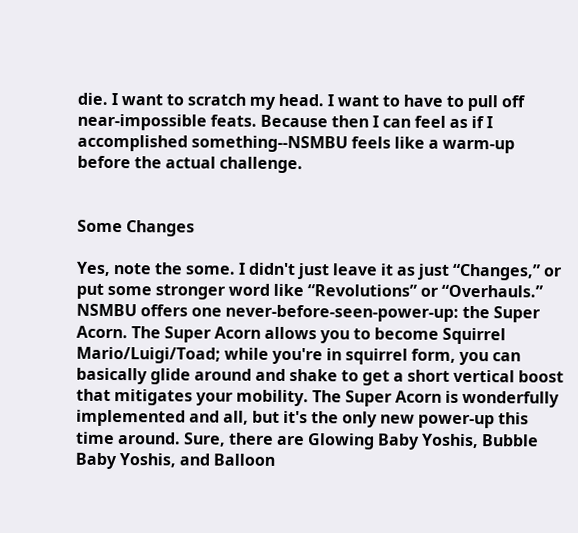die. I want to scratch my head. I want to have to pull off near-impossible feats. Because then I can feel as if I accomplished something--NSMBU feels like a warm-up before the actual challenge.


Some Changes

Yes, note the some. I didn't just leave it as just “Changes,” or put some stronger word like “Revolutions” or “Overhauls.” NSMBU offers one never-before-seen-power-up: the Super Acorn. The Super Acorn allows you to become Squirrel Mario/Luigi/Toad; while you're in squirrel form, you can basically glide around and shake to get a short vertical boost that mitigates your mobility. The Super Acorn is wonderfully implemented and all, but it's the only new power-up this time around. Sure, there are Glowing Baby Yoshis, Bubble Baby Yoshis, and Balloon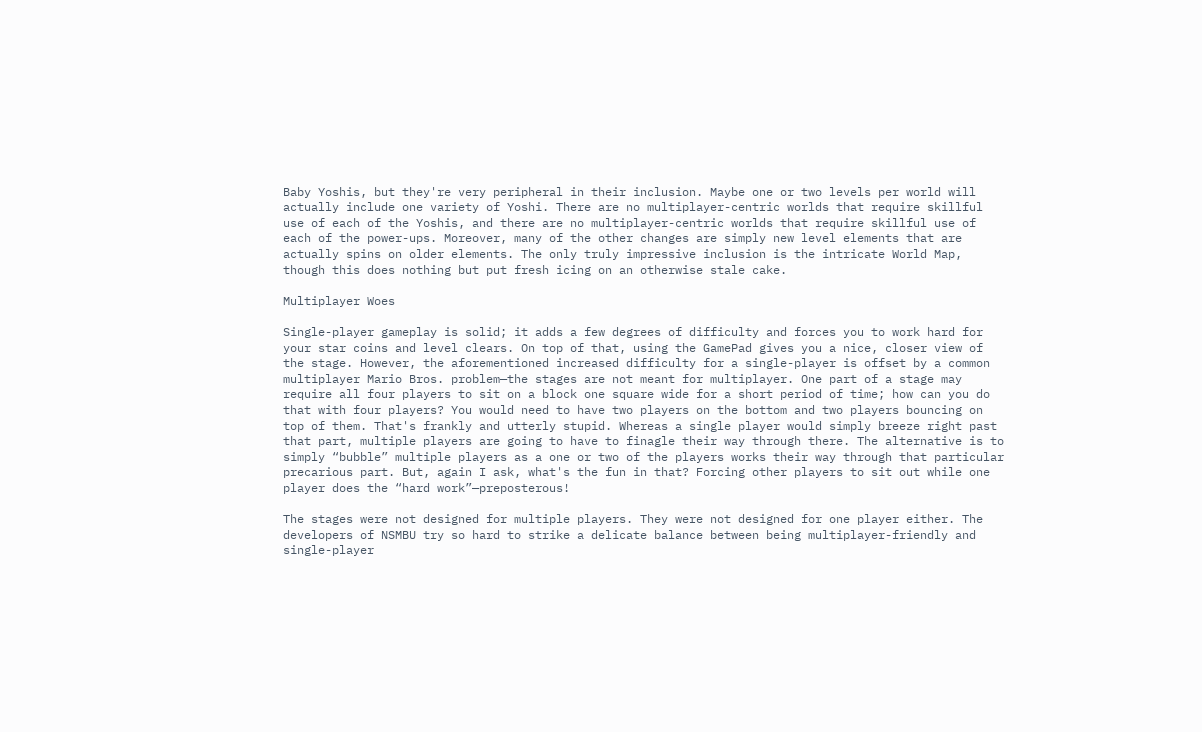Baby Yoshis, but they're very peripheral in their inclusion. Maybe one or two levels per world will actually include one variety of Yoshi. There are no multiplayer-centric worlds that require skillful use of each of the Yoshis, and there are no multiplayer-centric worlds that require skillful use of each of the power-ups. Moreover, many of the other changes are simply new level elements that are actually spins on older elements. The only truly impressive inclusion is the intricate World Map, though this does nothing but put fresh icing on an otherwise stale cake.

Multiplayer Woes

Single-player gameplay is solid; it adds a few degrees of difficulty and forces you to work hard for your star coins and level clears. On top of that, using the GamePad gives you a nice, closer view of the stage. However, the aforementioned increased difficulty for a single-player is offset by a common multiplayer Mario Bros. problem—the stages are not meant for multiplayer. One part of a stage may require all four players to sit on a block one square wide for a short period of time; how can you do that with four players? You would need to have two players on the bottom and two players bouncing on top of them. That's frankly and utterly stupid. Whereas a single player would simply breeze right past that part, multiple players are going to have to finagle their way through there. The alternative is to simply “bubble” multiple players as a one or two of the players works their way through that particular precarious part. But, again I ask, what's the fun in that? Forcing other players to sit out while one player does the “hard work”—preposterous!

The stages were not designed for multiple players. They were not designed for one player either. The developers of NSMBU try so hard to strike a delicate balance between being multiplayer-friendly and single-player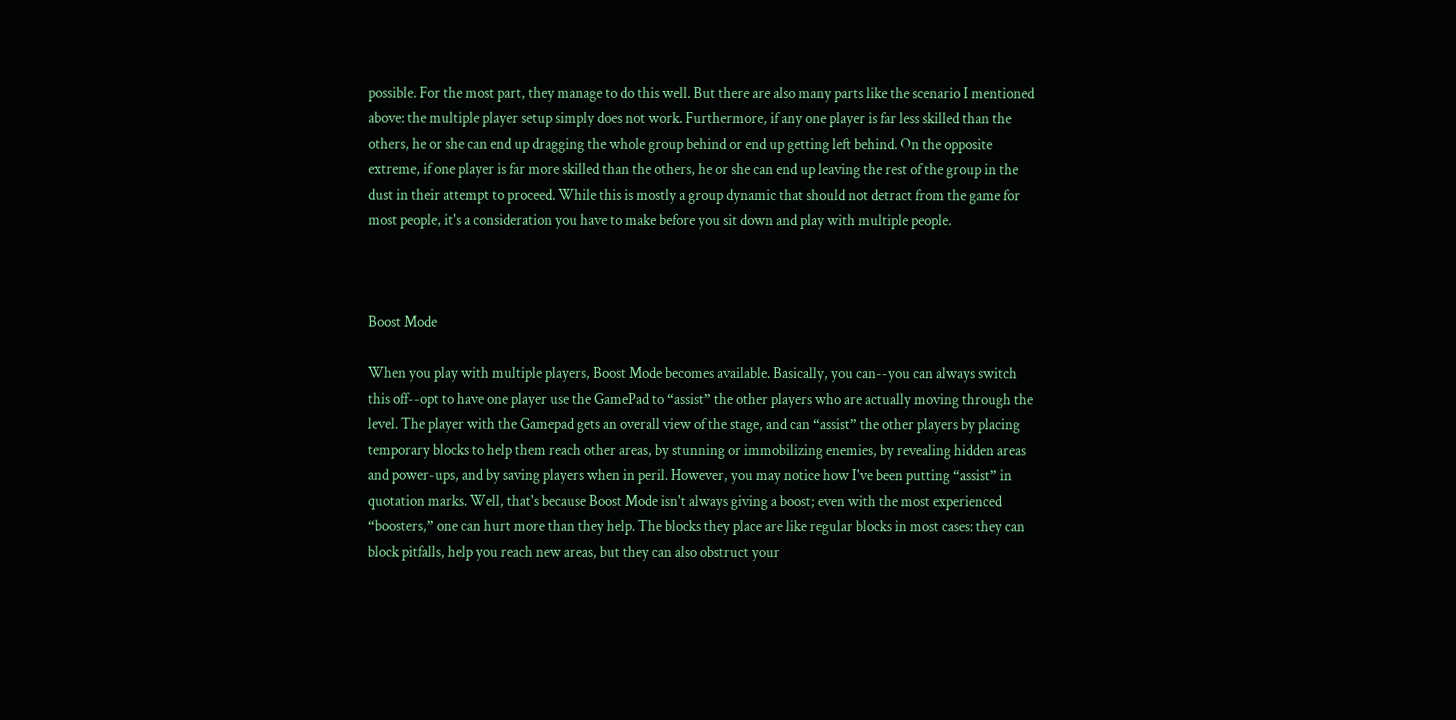possible. For the most part, they manage to do this well. But there are also many parts like the scenario I mentioned above: the multiple player setup simply does not work. Furthermore, if any one player is far less skilled than the others, he or she can end up dragging the whole group behind or end up getting left behind. On the opposite extreme, if one player is far more skilled than the others, he or she can end up leaving the rest of the group in the dust in their attempt to proceed. While this is mostly a group dynamic that should not detract from the game for most people, it's a consideration you have to make before you sit down and play with multiple people.



Boost Mode

When you play with multiple players, Boost Mode becomes available. Basically, you can--you can always switch this off--opt to have one player use the GamePad to “assist” the other players who are actually moving through the level. The player with the Gamepad gets an overall view of the stage, and can “assist” the other players by placing temporary blocks to help them reach other areas, by stunning or immobilizing enemies, by revealing hidden areas and power-ups, and by saving players when in peril. However, you may notice how I've been putting “assist” in quotation marks. Well, that's because Boost Mode isn't always giving a boost; even with the most experienced “boosters,” one can hurt more than they help. The blocks they place are like regular blocks in most cases: they can block pitfalls, help you reach new areas, but they can also obstruct your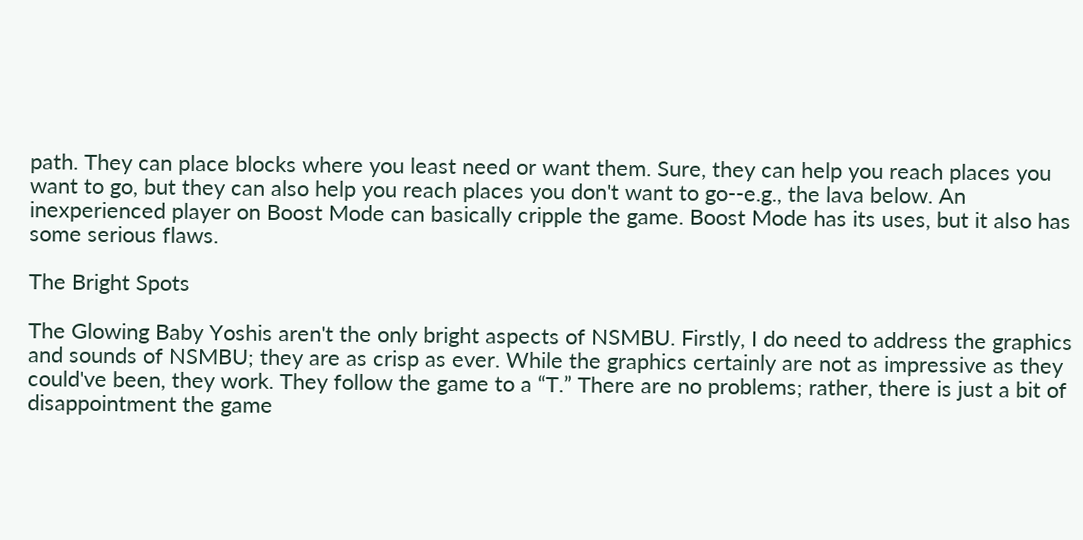path. They can place blocks where you least need or want them. Sure, they can help you reach places you want to go, but they can also help you reach places you don't want to go--e.g., the lava below. An inexperienced player on Boost Mode can basically cripple the game. Boost Mode has its uses, but it also has some serious flaws.

The Bright Spots

The Glowing Baby Yoshis aren't the only bright aspects of NSMBU. Firstly, I do need to address the graphics and sounds of NSMBU; they are as crisp as ever. While the graphics certainly are not as impressive as they could've been, they work. They follow the game to a “T.” There are no problems; rather, there is just a bit of disappointment the game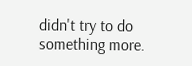didn't try to do something more.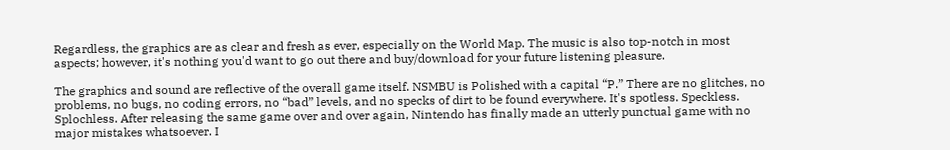Regardless, the graphics are as clear and fresh as ever, especially on the World Map. The music is also top-notch in most aspects; however, it's nothing you'd want to go out there and buy/download for your future listening pleasure.

The graphics and sound are reflective of the overall game itself. NSMBU is Polished with a capital “P.” There are no glitches, no problems, no bugs, no coding errors, no “bad” levels, and no specks of dirt to be found everywhere. It's spotless. Speckless. Splochless. After releasing the same game over and over again, Nintendo has finally made an utterly punctual game with no major mistakes whatsoever. I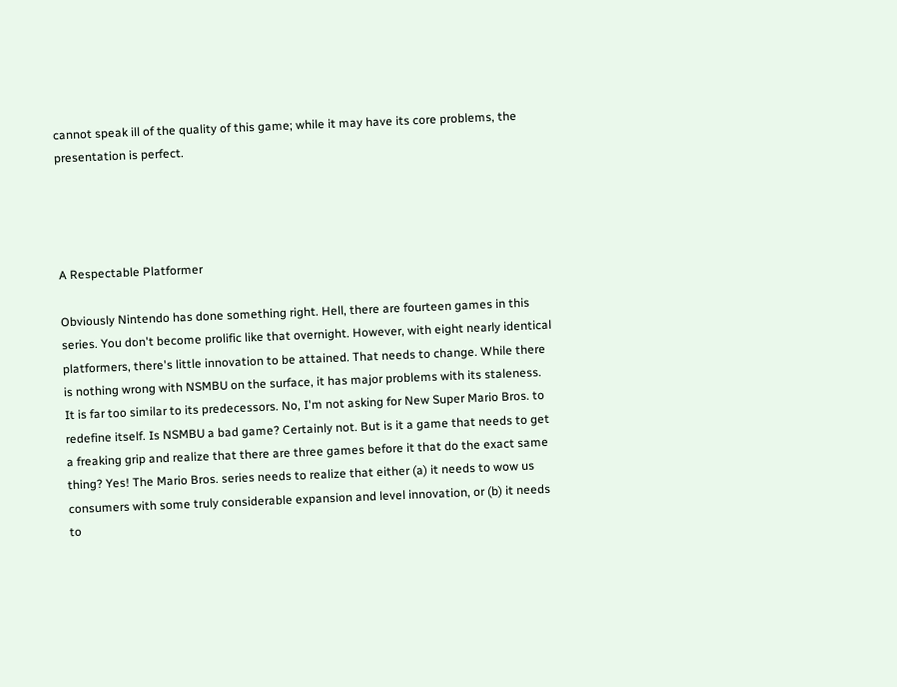cannot speak ill of the quality of this game; while it may have its core problems, the presentation is perfect.




A Respectable Platformer

Obviously Nintendo has done something right. Hell, there are fourteen games in this series. You don't become prolific like that overnight. However, with eight nearly identical platformers, there's little innovation to be attained. That needs to change. While there is nothing wrong with NSMBU on the surface, it has major problems with its staleness. It is far too similar to its predecessors. No, I'm not asking for New Super Mario Bros. to redefine itself. Is NSMBU a bad game? Certainly not. But is it a game that needs to get a freaking grip and realize that there are three games before it that do the exact same thing? Yes! The Mario Bros. series needs to realize that either (a) it needs to wow us consumers with some truly considerable expansion and level innovation, or (b) it needs to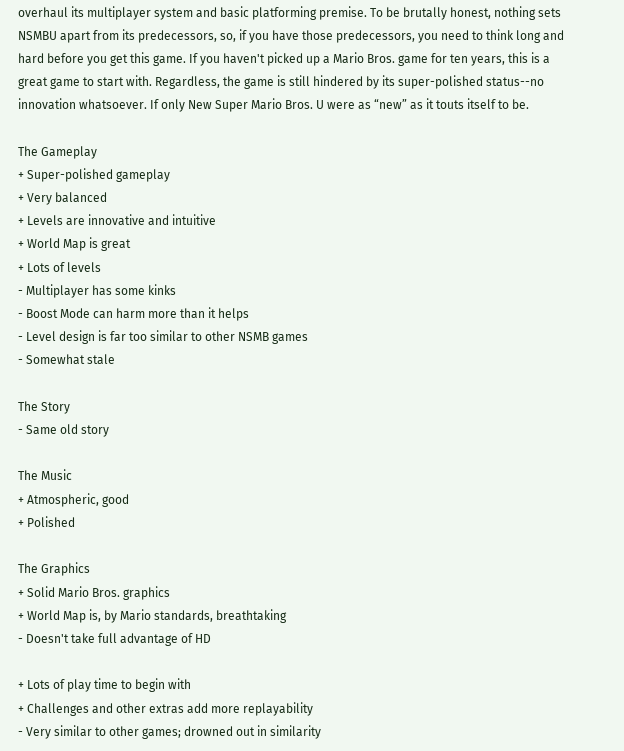overhaul its multiplayer system and basic platforming premise. To be brutally honest, nothing sets NSMBU apart from its predecessors, so, if you have those predecessors, you need to think long and hard before you get this game. If you haven't picked up a Mario Bros. game for ten years, this is a great game to start with. Regardless, the game is still hindered by its super-polished status--no innovation whatsoever. If only New Super Mario Bros. U were as “new” as it touts itself to be.

The Gameplay
+ Super-polished gameplay
+ Very balanced
+ Levels are innovative and intuitive
+ World Map is great
+ Lots of levels
- Multiplayer has some kinks
- Boost Mode can harm more than it helps
- Level design is far too similar to other NSMB games
- Somewhat stale

The Story
- Same old story

The Music
+ Atmospheric, good
+ Polished

The Graphics
+ Solid Mario Bros. graphics
+ World Map is, by Mario standards, breathtaking
- Doesn't take full advantage of HD

+ Lots of play time to begin with
+ Challenges and other extras add more replayability
- Very similar to other games; drowned out in similarity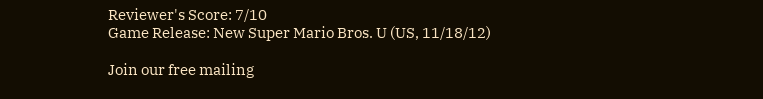Reviewer's Score: 7/10
Game Release: New Super Mario Bros. U (US, 11/18/12)

Join our free mailing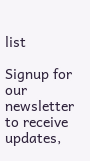list

Signup for our newsletter to receive updates,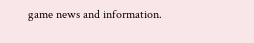game news and information.